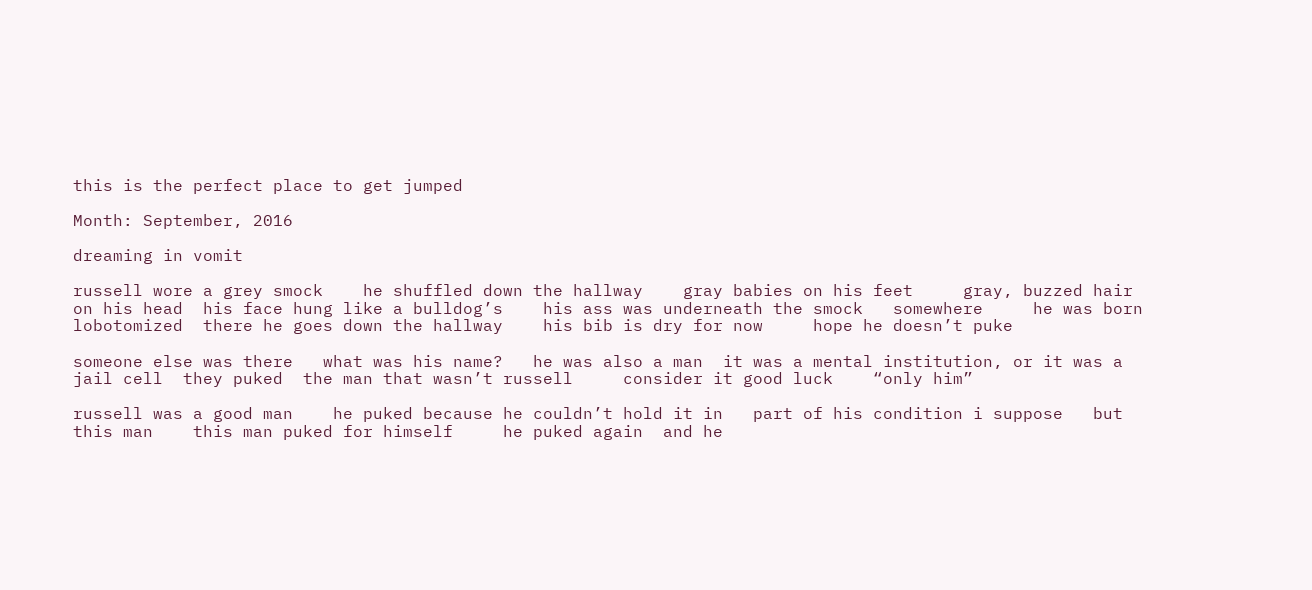this is the perfect place to get jumped

Month: September, 2016

dreaming in vomit

russell wore a grey smock    he shuffled down the hallway    gray babies on his feet     gray, buzzed hair on his head  his face hung like a bulldog’s    his ass was underneath the smock   somewhere     he was born lobotomized  there he goes down the hallway    his bib is dry for now     hope he doesn’t puke

someone else was there   what was his name?   he was also a man  it was a mental institution, or it was a jail cell  they puked  the man that wasn’t russell     consider it good luck    “only him”

russell was a good man    he puked because he couldn’t hold it in   part of his condition i suppose   but this man    this man puked for himself     he puked again  and he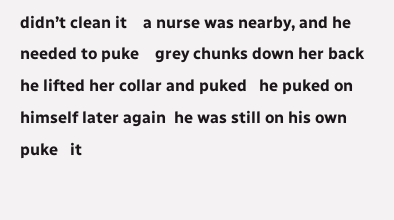didn’t clean it    a nurse was nearby, and he needed to puke    grey chunks down her back    he lifted her collar and puked   he puked on himself later again  he was still on his own puke   it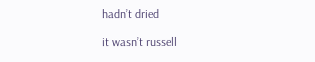hadn’t dried

it wasn’t russell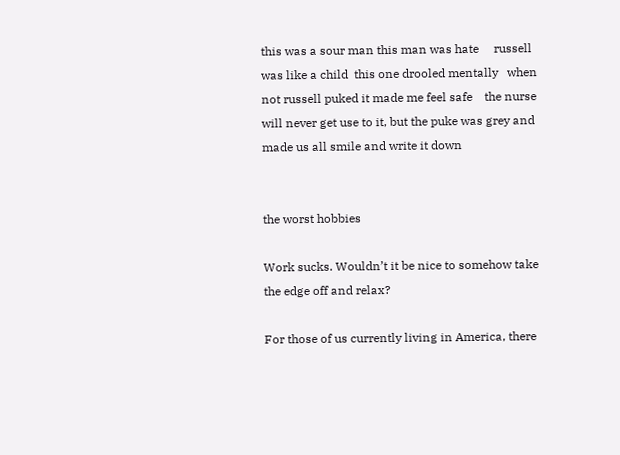this was a sour man this man was hate     russell was like a child  this one drooled mentally   when not russell puked it made me feel safe    the nurse will never get use to it, but the puke was grey and made us all smile and write it down


the worst hobbies

Work sucks. Wouldn’t it be nice to somehow take the edge off and relax?

For those of us currently living in America, there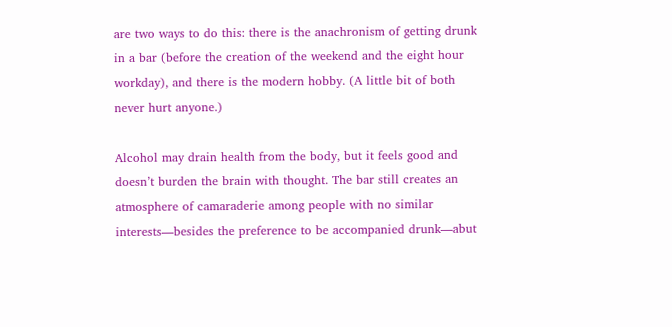are two ways to do this: there is the anachronism of getting drunk in a bar (before the creation of the weekend and the eight hour workday), and there is the modern hobby. (A little bit of both never hurt anyone.)

Alcohol may drain health from the body, but it feels good and doesn’t burden the brain with thought. The bar still creates an atmosphere of camaraderie among people with no similar interests—besides the preference to be accompanied drunk—abut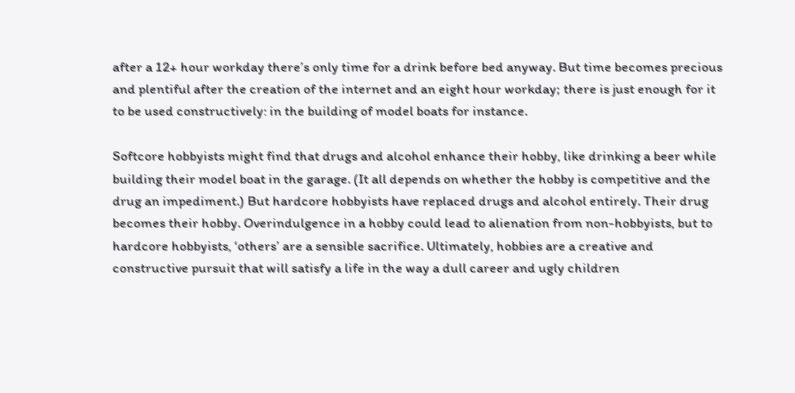after a 12+ hour workday there’s only time for a drink before bed anyway. But time becomes precious and plentiful after the creation of the internet and an eight hour workday; there is just enough for it to be used constructively: in the building of model boats for instance.

Softcore hobbyists might find that drugs and alcohol enhance their hobby, like drinking a beer while building their model boat in the garage. (It all depends on whether the hobby is competitive and the drug an impediment.) But hardcore hobbyists have replaced drugs and alcohol entirely. Their drug becomes their hobby. Overindulgence in a hobby could lead to alienation from non-hobbyists, but to hardcore hobbyists, ‘others’ are a sensible sacrifice. Ultimately, hobbies are a creative and constructive pursuit that will satisfy a life in the way a dull career and ugly children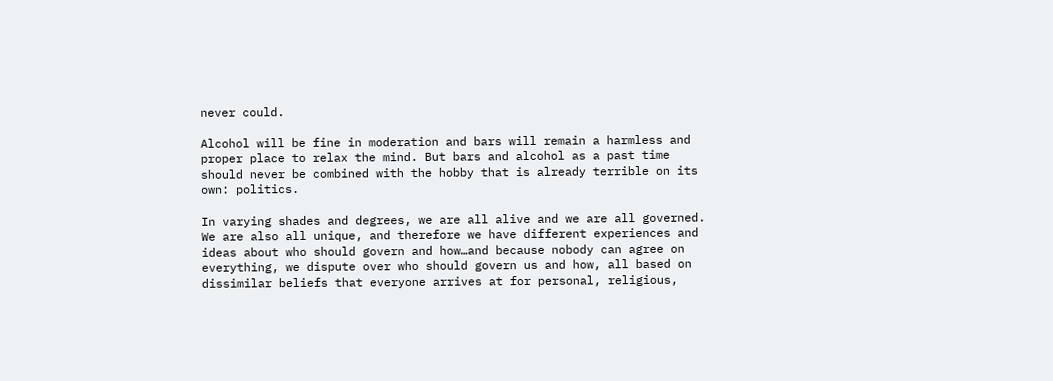never could.

Alcohol will be fine in moderation and bars will remain a harmless and proper place to relax the mind. But bars and alcohol as a past time should never be combined with the hobby that is already terrible on its own: politics.

In varying shades and degrees, we are all alive and we are all governed. We are also all unique, and therefore we have different experiences and ideas about who should govern and how…and because nobody can agree on everything, we dispute over who should govern us and how, all based on dissimilar beliefs that everyone arrives at for personal, religious,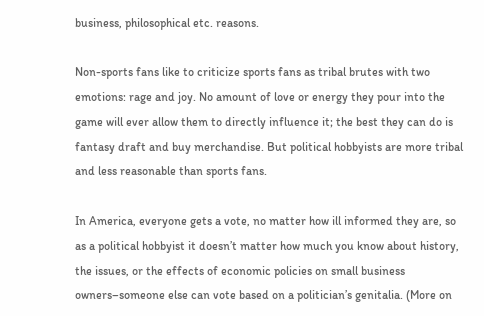business, philosophical etc. reasons.

Non-sports fans like to criticize sports fans as tribal brutes with two emotions: rage and joy. No amount of love or energy they pour into the game will ever allow them to directly influence it; the best they can do is fantasy draft and buy merchandise. But political hobbyists are more tribal and less reasonable than sports fans.

In America, everyone gets a vote, no matter how ill informed they are, so as a political hobbyist it doesn’t matter how much you know about history, the issues, or the effects of economic policies on small business owners–someone else can vote based on a politician’s genitalia. (More on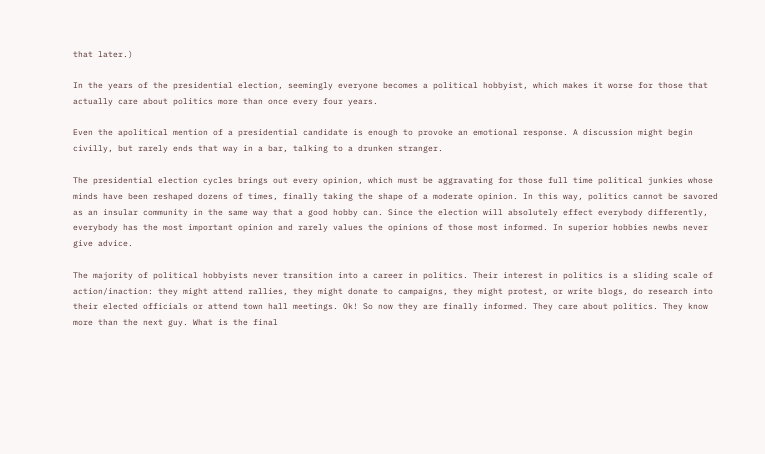that later.)

In the years of the presidential election, seemingly everyone becomes a political hobbyist, which makes it worse for those that actually care about politics more than once every four years.

Even the apolitical mention of a presidential candidate is enough to provoke an emotional response. A discussion might begin civilly, but rarely ends that way in a bar, talking to a drunken stranger.

The presidential election cycles brings out every opinion, which must be aggravating for those full time political junkies whose minds have been reshaped dozens of times, finally taking the shape of a moderate opinion. In this way, politics cannot be savored as an insular community in the same way that a good hobby can. Since the election will absolutely effect everybody differently, everybody has the most important opinion and rarely values the opinions of those most informed. In superior hobbies newbs never give advice.

The majority of political hobbyists never transition into a career in politics. Their interest in politics is a sliding scale of action/inaction: they might attend rallies, they might donate to campaigns, they might protest, or write blogs, do research into their elected officials or attend town hall meetings. Ok! So now they are finally informed. They care about politics. They know more than the next guy. What is the final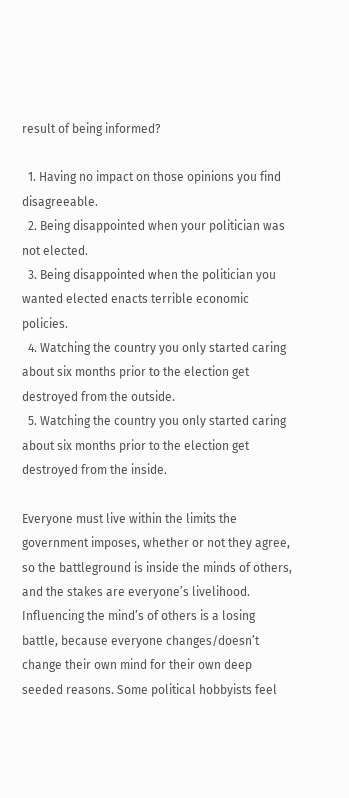result of being informed?

  1. Having no impact on those opinions you find disagreeable.
  2. Being disappointed when your politician was not elected.
  3. Being disappointed when the politician you wanted elected enacts terrible economic policies.
  4. Watching the country you only started caring about six months prior to the election get destroyed from the outside.
  5. Watching the country you only started caring about six months prior to the election get destroyed from the inside.

Everyone must live within the limits the government imposes, whether or not they agree, so the battleground is inside the minds of others, and the stakes are everyone’s livelihood. Influencing the mind’s of others is a losing battle, because everyone changes/doesn’t change their own mind for their own deep seeded reasons. Some political hobbyists feel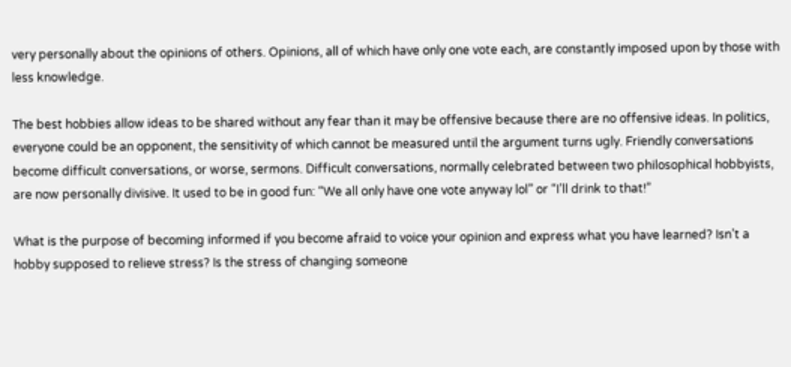very personally about the opinions of others. Opinions, all of which have only one vote each, are constantly imposed upon by those with less knowledge.

The best hobbies allow ideas to be shared without any fear than it may be offensive because there are no offensive ideas. In politics, everyone could be an opponent, the sensitivity of which cannot be measured until the argument turns ugly. Friendly conversations become difficult conversations, or worse, sermons. Difficult conversations, normally celebrated between two philosophical hobbyists, are now personally divisive. It used to be in good fun: “We all only have one vote anyway lol” or “I’ll drink to that!”

What is the purpose of becoming informed if you become afraid to voice your opinion and express what you have learned? Isn’t a hobby supposed to relieve stress? Is the stress of changing someone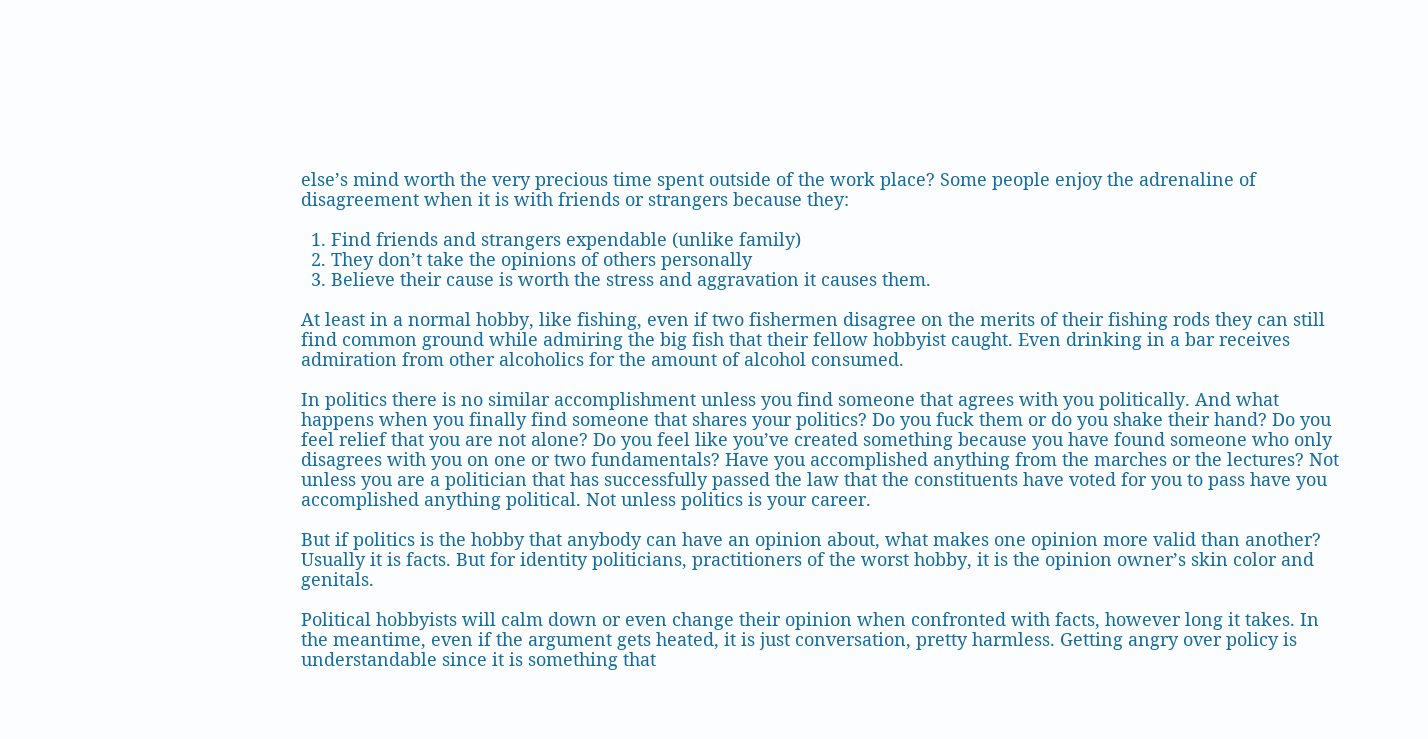else’s mind worth the very precious time spent outside of the work place? Some people enjoy the adrenaline of disagreement when it is with friends or strangers because they:

  1. Find friends and strangers expendable (unlike family)
  2. They don’t take the opinions of others personally
  3. Believe their cause is worth the stress and aggravation it causes them.

At least in a normal hobby, like fishing, even if two fishermen disagree on the merits of their fishing rods they can still find common ground while admiring the big fish that their fellow hobbyist caught. Even drinking in a bar receives admiration from other alcoholics for the amount of alcohol consumed.

In politics there is no similar accomplishment unless you find someone that agrees with you politically. And what happens when you finally find someone that shares your politics? Do you fuck them or do you shake their hand? Do you feel relief that you are not alone? Do you feel like you’ve created something because you have found someone who only disagrees with you on one or two fundamentals? Have you accomplished anything from the marches or the lectures? Not unless you are a politician that has successfully passed the law that the constituents have voted for you to pass have you accomplished anything political. Not unless politics is your career.

But if politics is the hobby that anybody can have an opinion about, what makes one opinion more valid than another? Usually it is facts. But for identity politicians, practitioners of the worst hobby, it is the opinion owner’s skin color and genitals.

Political hobbyists will calm down or even change their opinion when confronted with facts, however long it takes. In the meantime, even if the argument gets heated, it is just conversation, pretty harmless. Getting angry over policy is understandable since it is something that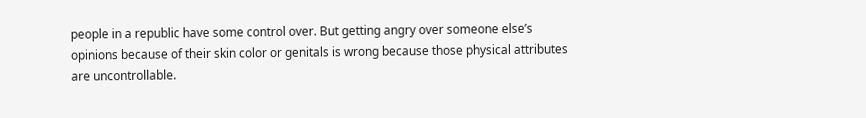people in a republic have some control over. But getting angry over someone else’s opinions because of their skin color or genitals is wrong because those physical attributes are uncontrollable.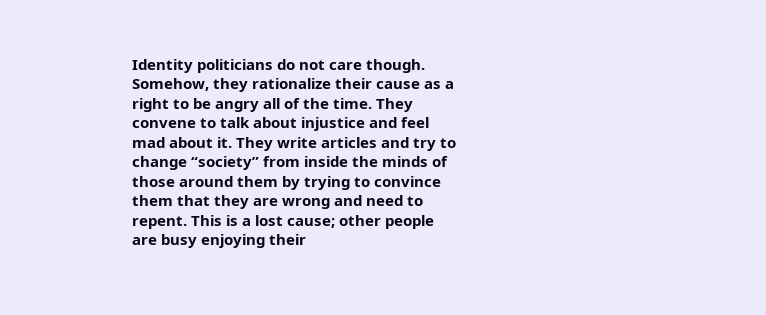Identity politicians do not care though. Somehow, they rationalize their cause as a right to be angry all of the time. They convene to talk about injustice and feel mad about it. They write articles and try to change “society” from inside the minds of those around them by trying to convince them that they are wrong and need to repent. This is a lost cause; other people are busy enjoying their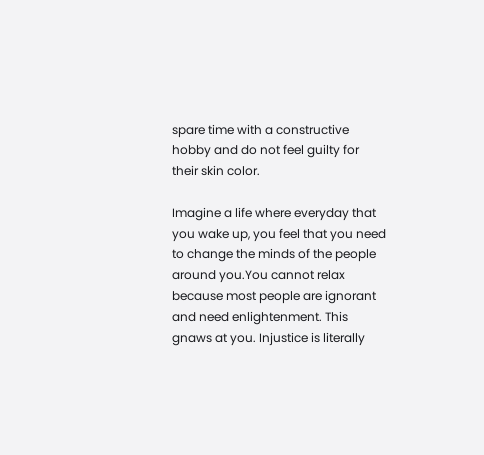spare time with a constructive hobby and do not feel guilty for their skin color.

Imagine a life where everyday that you wake up, you feel that you need to change the minds of the people around you.You cannot relax because most people are ignorant and need enlightenment. This gnaws at you. Injustice is literally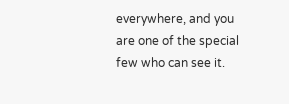everywhere, and you are one of the special few who can see it.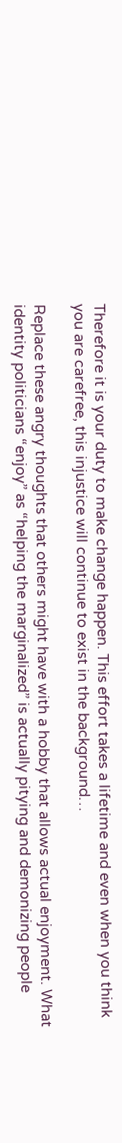Therefore it is your duty to make change happen. This effort takes a lifetime and even when you think you are carefree, this injustice will continue to exist in the background…

Replace these angry thoughts that others might have with a hobby that allows actual enjoyment. What identity politicians “enjoy” as “helping the marginalized” is actually pitying and demonizing people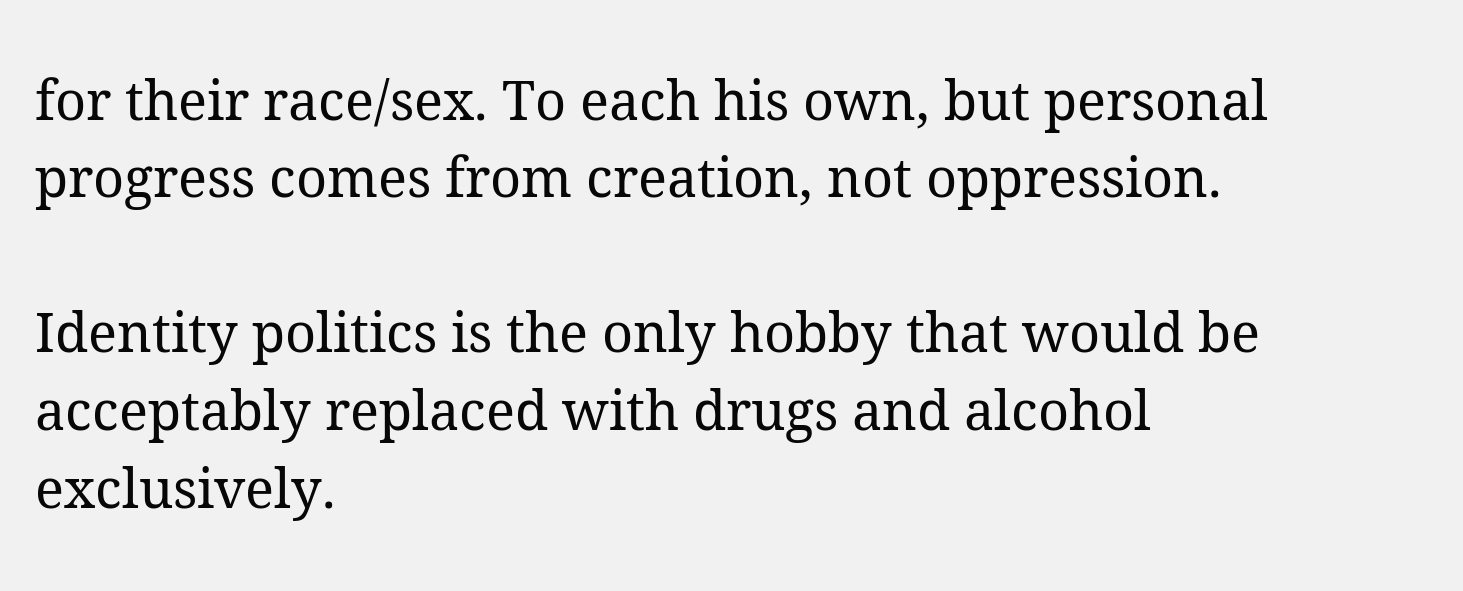for their race/sex. To each his own, but personal progress comes from creation, not oppression.

Identity politics is the only hobby that would be acceptably replaced with drugs and alcohol exclusively.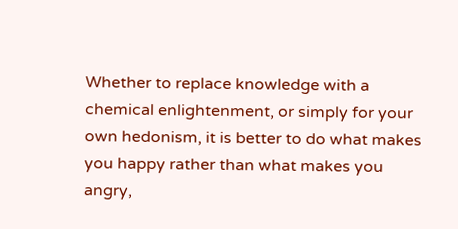Whether to replace knowledge with a chemical enlightenment, or simply for your own hedonism, it is better to do what makes you happy rather than what makes you angry,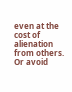even at the cost of alienation from others. Or avoid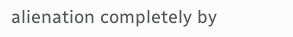alienation completely by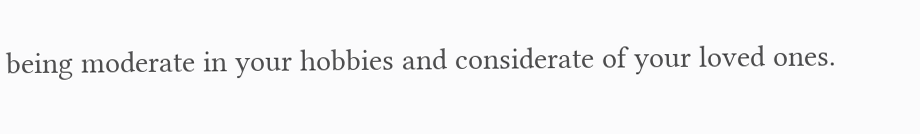being moderate in your hobbies and considerate of your loved ones.